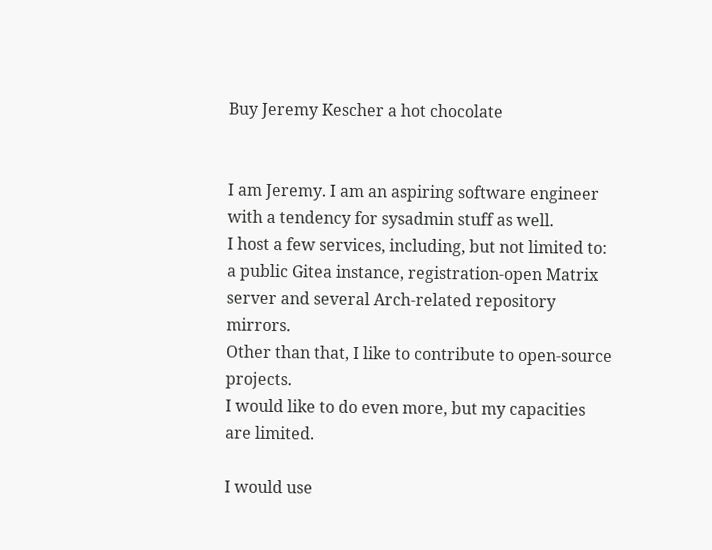Buy Jeremy Kescher a hot chocolate


I am Jeremy. I am an aspiring software engineer with a tendency for sysadmin stuff as well.
I host a few services, including, but not limited to: a public Gitea instance, registration-open Matrix server and several Arch-related repository mirrors.
Other than that, I like to contribute to open-source projects.
I would like to do even more, but my capacities are limited.

I would use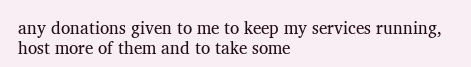any donations given to me to keep my services running, host more of them and to take some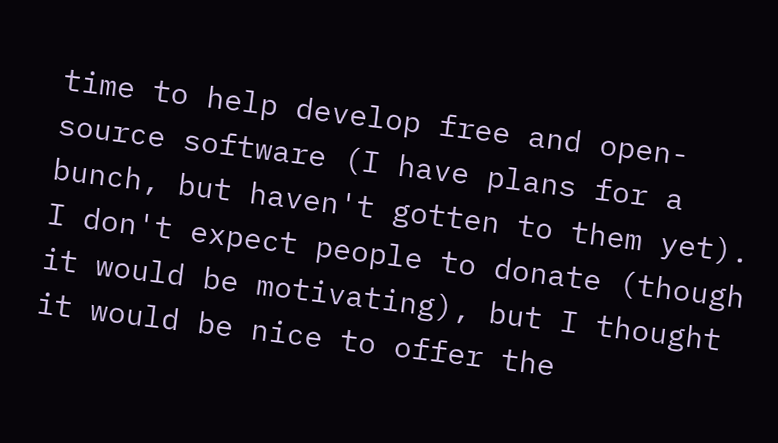time to help develop free and open-source software (I have plans for a bunch, but haven't gotten to them yet). I don't expect people to donate (though it would be motivating), but I thought it would be nice to offer the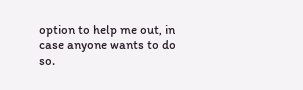option to help me out, in case anyone wants to do so.